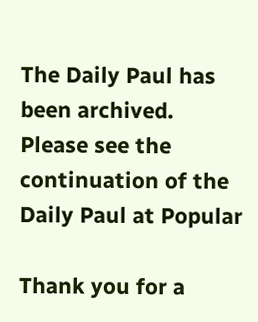The Daily Paul has been archived. Please see the continuation of the Daily Paul at Popular

Thank you for a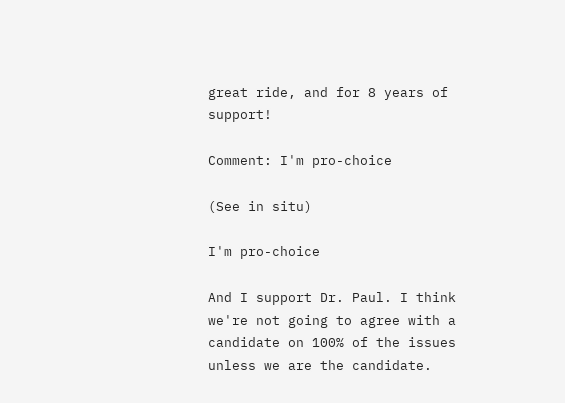great ride, and for 8 years of support!

Comment: I'm pro-choice

(See in situ)

I'm pro-choice

And I support Dr. Paul. I think we're not going to agree with a candidate on 100% of the issues unless we are the candidate.